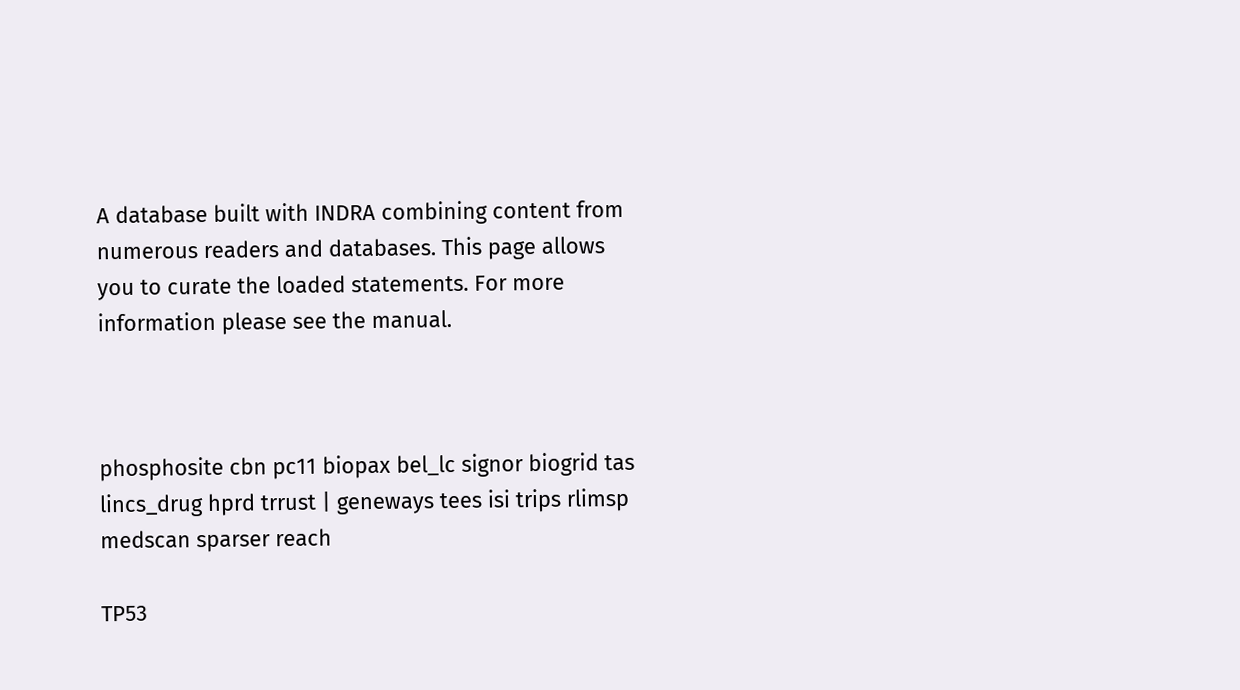A database built with INDRA combining content from numerous readers and databases. This page allows you to curate the loaded statements. For more information please see the manual.



phosphosite cbn pc11 biopax bel_lc signor biogrid tas lincs_drug hprd trrust | geneways tees isi trips rlimsp medscan sparser reach

TP53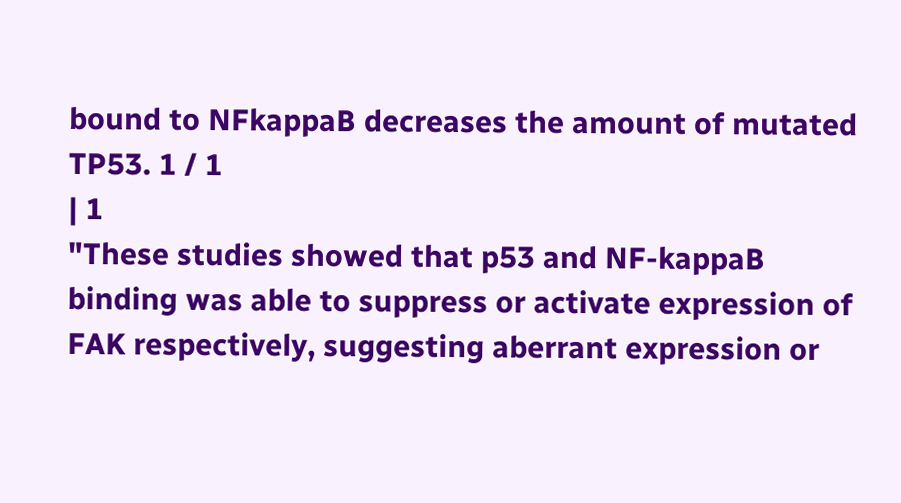bound to NFkappaB decreases the amount of mutated TP53. 1 / 1
| 1
"These studies showed that p53 and NF-kappaB binding was able to suppress or activate expression of FAK respectively, suggesting aberrant expression or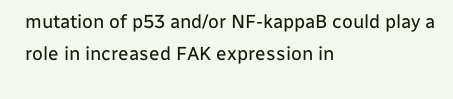mutation of p53 and/or NF-kappaB could play a role in increased FAK expression in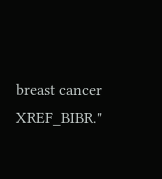breast cancer XREF_BIBR."